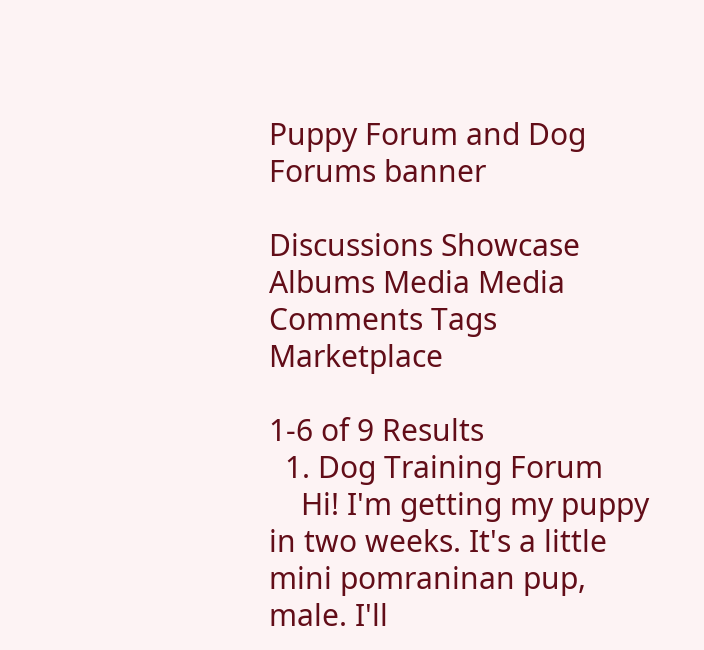Puppy Forum and Dog Forums banner

Discussions Showcase Albums Media Media Comments Tags Marketplace

1-6 of 9 Results
  1. Dog Training Forum
    Hi! I'm getting my puppy in two weeks. It's a little mini pomraninan pup, male. I'll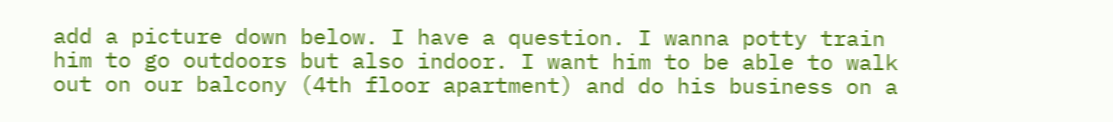add a picture down below. I have a question. I wanna potty train him to go outdoors but also indoor. I want him to be able to walk out on our balcony (4th floor apartment) and do his business on a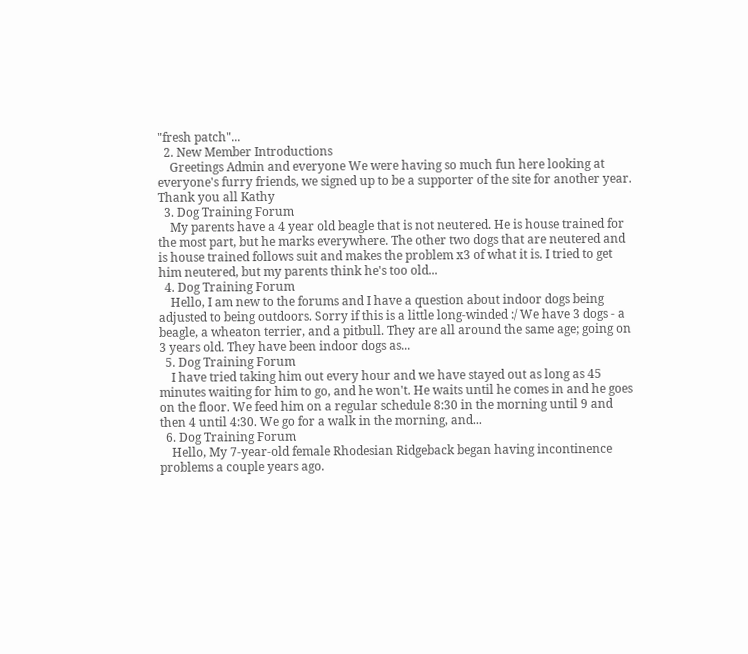"fresh patch"...
  2. New Member Introductions
    Greetings Admin and everyone We were having so much fun here looking at everyone's furry friends, we signed up to be a supporter of the site for another year. Thank you all Kathy
  3. Dog Training Forum
    My parents have a 4 year old beagle that is not neutered. He is house trained for the most part, but he marks everywhere. The other two dogs that are neutered and is house trained follows suit and makes the problem x3 of what it is. I tried to get him neutered, but my parents think he's too old...
  4. Dog Training Forum
    Hello, I am new to the forums and I have a question about indoor dogs being adjusted to being outdoors. Sorry if this is a little long-winded :/ We have 3 dogs - a beagle, a wheaton terrier, and a pitbull. They are all around the same age; going on 3 years old. They have been indoor dogs as...
  5. Dog Training Forum
    I have tried taking him out every hour and we have stayed out as long as 45 minutes waiting for him to go, and he won't. He waits until he comes in and he goes on the floor. We feed him on a regular schedule 8:30 in the morning until 9 and then 4 until 4:30. We go for a walk in the morning, and...
  6. Dog Training Forum
    Hello, My 7-year-old female Rhodesian Ridgeback began having incontinence problems a couple years ago.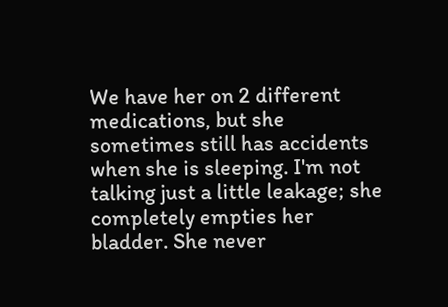We have her on 2 different medications, but she sometimes still has accidents when she is sleeping. I'm not talking just a little leakage; she completely empties her bladder. She never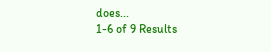does...
1-6 of 9 Results